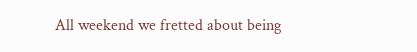All weekend we fretted about being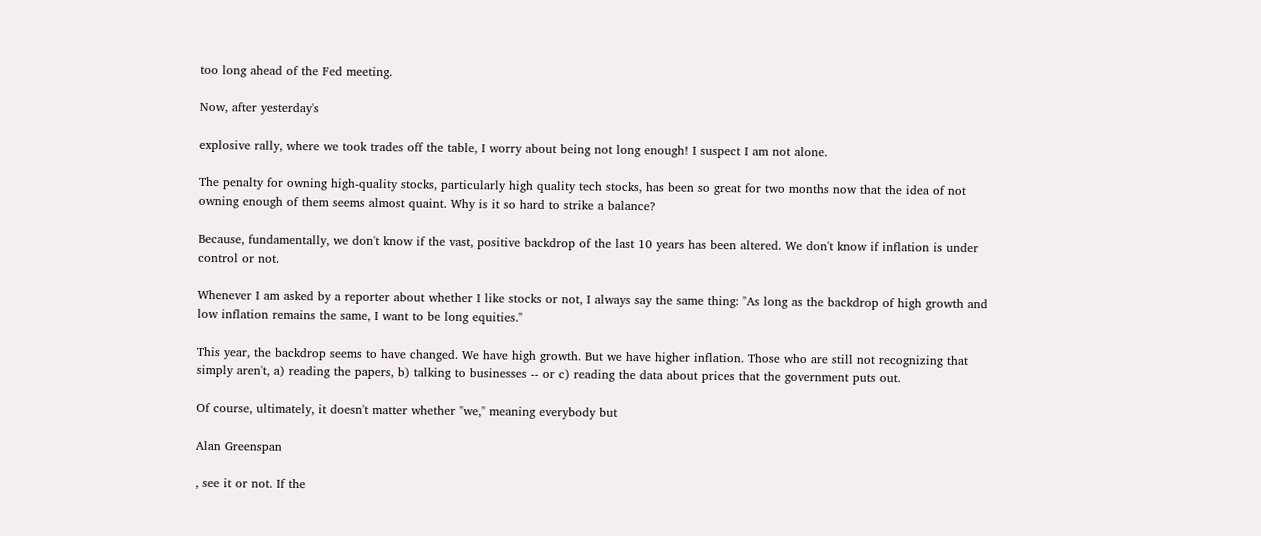too long ahead of the Fed meeting.

Now, after yesterday's

explosive rally, where we took trades off the table, I worry about being not long enough! I suspect I am not alone.

The penalty for owning high-quality stocks, particularly high quality tech stocks, has been so great for two months now that the idea of not owning enough of them seems almost quaint. Why is it so hard to strike a balance?

Because, fundamentally, we don't know if the vast, positive backdrop of the last 10 years has been altered. We don't know if inflation is under control or not.

Whenever I am asked by a reporter about whether I like stocks or not, I always say the same thing: "As long as the backdrop of high growth and low inflation remains the same, I want to be long equities."

This year, the backdrop seems to have changed. We have high growth. But we have higher inflation. Those who are still not recognizing that simply aren't, a) reading the papers, b) talking to businesses -- or c) reading the data about prices that the government puts out.

Of course, ultimately, it doesn't matter whether "we," meaning everybody but

Alan Greenspan

, see it or not. If the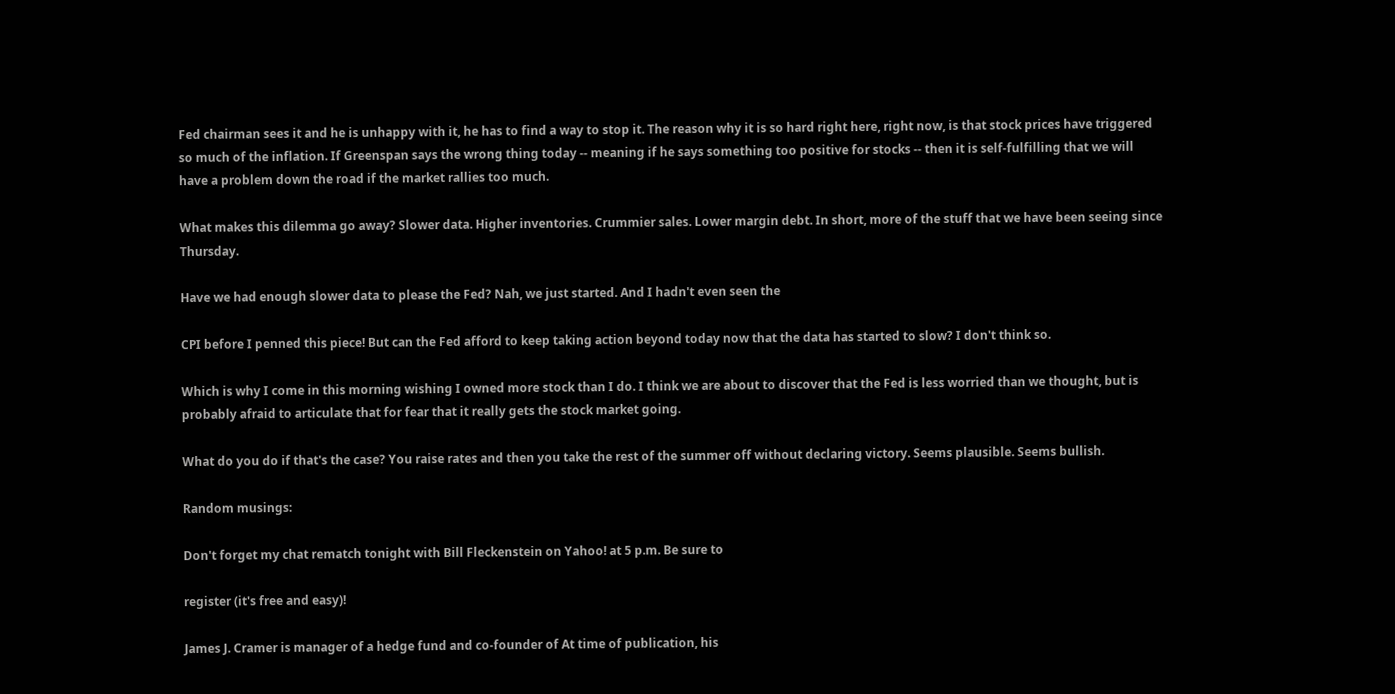Fed chairman sees it and he is unhappy with it, he has to find a way to stop it. The reason why it is so hard right here, right now, is that stock prices have triggered so much of the inflation. If Greenspan says the wrong thing today -- meaning if he says something too positive for stocks -- then it is self-fulfilling that we will have a problem down the road if the market rallies too much.

What makes this dilemma go away? Slower data. Higher inventories. Crummier sales. Lower margin debt. In short, more of the stuff that we have been seeing since Thursday.

Have we had enough slower data to please the Fed? Nah, we just started. And I hadn't even seen the

CPI before I penned this piece! But can the Fed afford to keep taking action beyond today now that the data has started to slow? I don't think so.

Which is why I come in this morning wishing I owned more stock than I do. I think we are about to discover that the Fed is less worried than we thought, but is probably afraid to articulate that for fear that it really gets the stock market going.

What do you do if that's the case? You raise rates and then you take the rest of the summer off without declaring victory. Seems plausible. Seems bullish.

Random musings:

Don't forget my chat rematch tonight with Bill Fleckenstein on Yahoo! at 5 p.m. Be sure to

register (it's free and easy)!

James J. Cramer is manager of a hedge fund and co-founder of At time of publication, his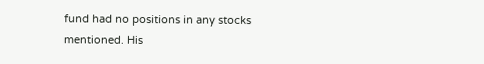fund had no positions in any stocks mentioned. His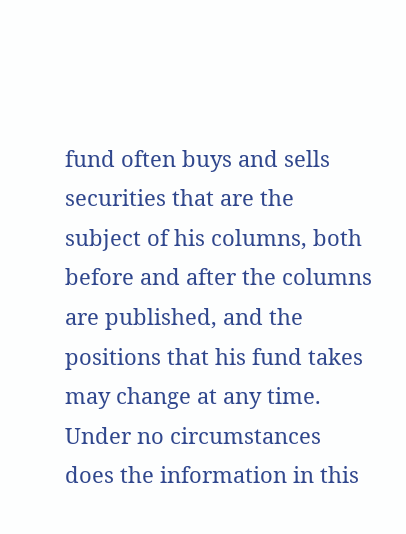fund often buys and sells securities that are the subject of his columns, both before and after the columns are published, and the positions that his fund takes may change at any time. Under no circumstances does the information in this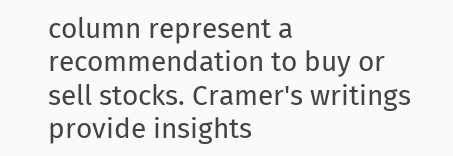column represent a recommendation to buy or sell stocks. Cramer's writings provide insights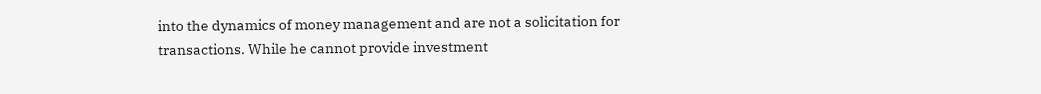into the dynamics of money management and are not a solicitation for transactions. While he cannot provide investment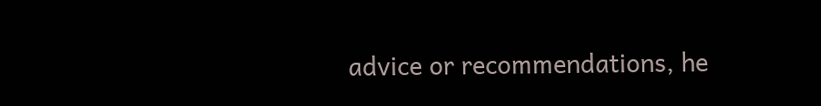advice or recommendations, he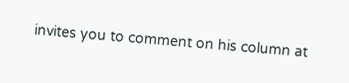invites you to comment on his column at